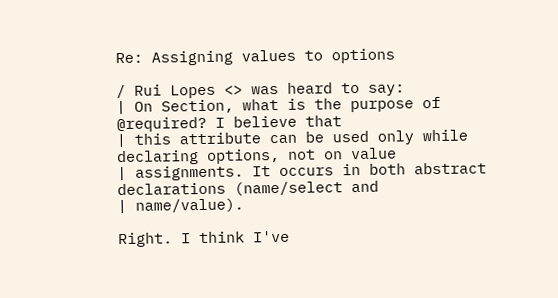Re: Assigning values to options

/ Rui Lopes <> was heard to say:
| On Section, what is the purpose of @required? I believe that
| this attribute can be used only while declaring options, not on value
| assignments. It occurs in both abstract declarations (name/select and
| name/value).

Right. I think I've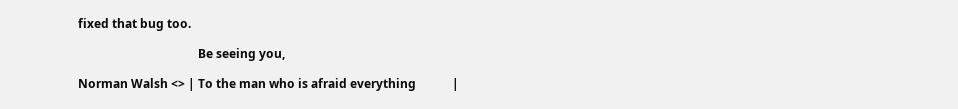fixed that bug too.

                                        Be seeing you,

Norman Walsh <> | To the man who is afraid everything            |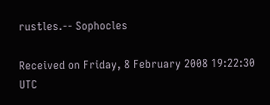rustles.-- Sophocles

Received on Friday, 8 February 2008 19:22:30 UTC